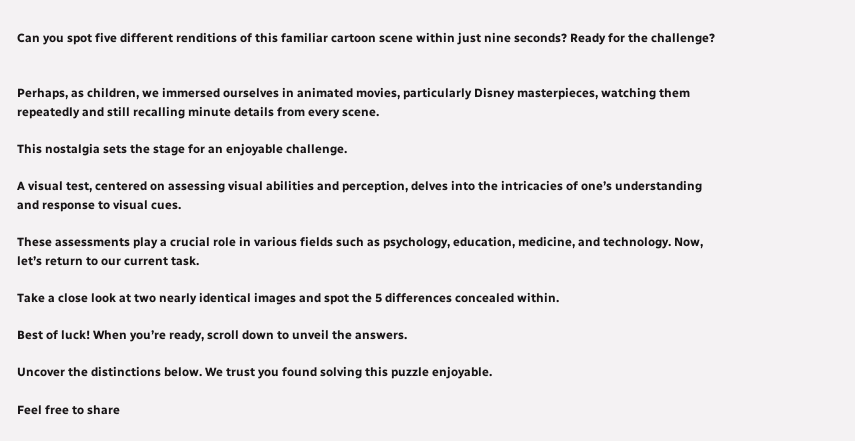Can you spot five different renditions of this familiar cartoon scene within just nine seconds? Ready for the challenge?


Perhaps, as children, we immersed ourselves in animated movies, particularly Disney masterpieces, watching them repeatedly and still recalling minute details from every scene.

This nostalgia sets the stage for an enjoyable challenge.

A visual test, centered on assessing visual abilities and perception, delves into the intricacies of one’s understanding and response to visual cues.

These assessments play a crucial role in various fields such as psychology, education, medicine, and technology. Now, let’s return to our current task.

Take a close look at two nearly identical images and spot the 5 differences concealed within.

Best of luck! When you’re ready, scroll down to unveil the answers.

Uncover the distinctions below. We trust you found solving this puzzle enjoyable.

Feel free to share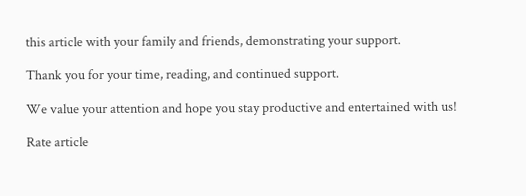this article with your family and friends, demonstrating your support.

Thank you for your time, reading, and continued support.

We value your attention and hope you stay productive and entertained with us!

Rate article